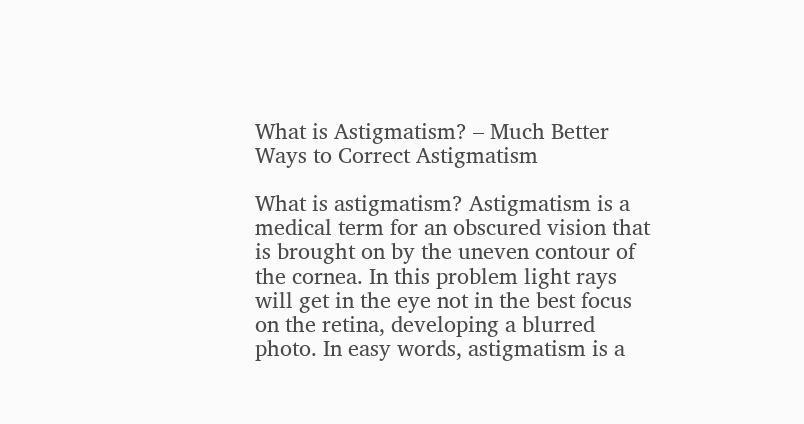What is Astigmatism? – Much Better Ways to Correct Astigmatism

What is astigmatism? Astigmatism is a medical term for an obscured vision that is brought on by the uneven contour of the cornea. In this problem light rays will get in the eye not in the best focus on the retina, developing a blurred photo. In easy words, astigmatism is a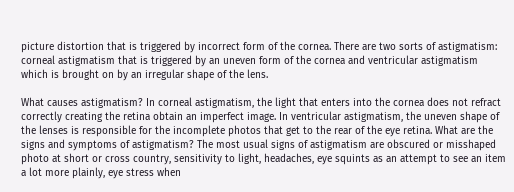picture distortion that is triggered by incorrect form of the cornea. There are two sorts of astigmatism: corneal astigmatism that is triggered by an uneven form of the cornea and ventricular astigmatism which is brought on by an irregular shape of the lens.

What causes astigmatism? In corneal astigmatism, the light that enters into the cornea does not refract correctly creating the retina obtain an imperfect image. In ventricular astigmatism, the uneven shape of the lenses is responsible for the incomplete photos that get to the rear of the eye retina. What are the signs and symptoms of astigmatism? The most usual signs of astigmatism are obscured or misshaped photo at short or cross country, sensitivity to light, headaches, eye squints as an attempt to see an item a lot more plainly, eye stress when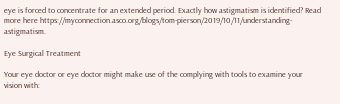eye is forced to concentrate for an extended period. Exactly how astigmatism is identified? Read more here https://myconnection.asco.org/blogs/tom-pierson/2019/10/11/understanding-astigmatism.

Eye Surgical Treatment

Your eye doctor or eye doctor might make use of the complying with tools to examine your vision with: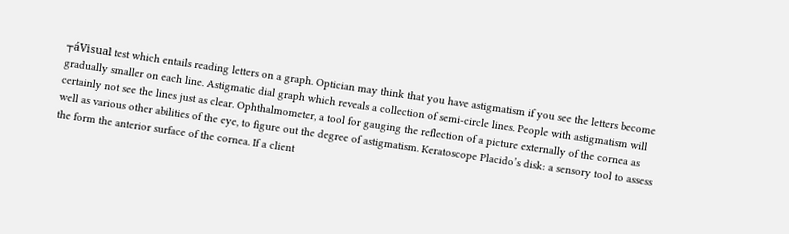┬áVisual test which entails reading letters on a graph. Optician may think that you have astigmatism if you see the letters become gradually smaller on each line. Astigmatic dial graph which reveals a collection of semi-circle lines. People with astigmatism will certainly not see the lines just as clear. Ophthalmometer, a tool for gauging the reflection of a picture externally of the cornea as well as various other abilities of the eye, to figure out the degree of astigmatism. Keratoscope Placido’s disk: a sensory tool to assess the form the anterior surface of the cornea. If a client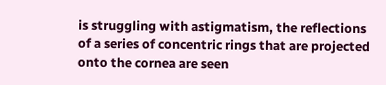is struggling with astigmatism, the reflections of a series of concentric rings that are projected onto the cornea are seen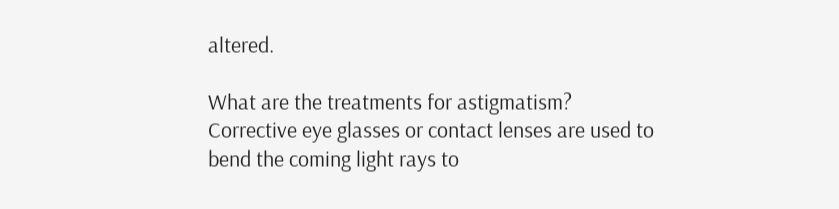altered.

What are the treatments for astigmatism? Corrective eye glasses or contact lenses are used to bend the coming light rays to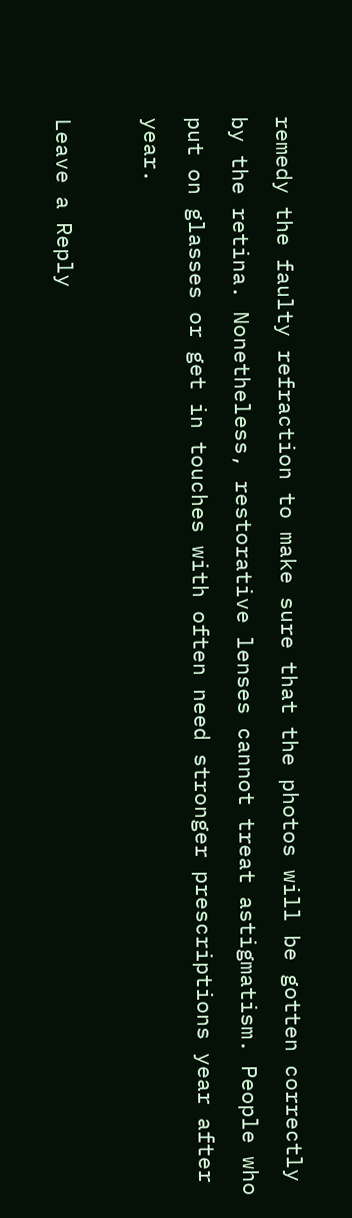remedy the faulty refraction to make sure that the photos will be gotten correctly by the retina. Nonetheless, restorative lenses cannot treat astigmatism. People who put on glasses or get in touches with often need stronger prescriptions year after year.

Leave a Reply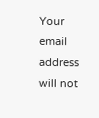Your email address will not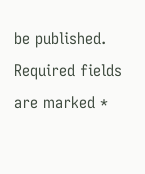be published. Required fields are marked *